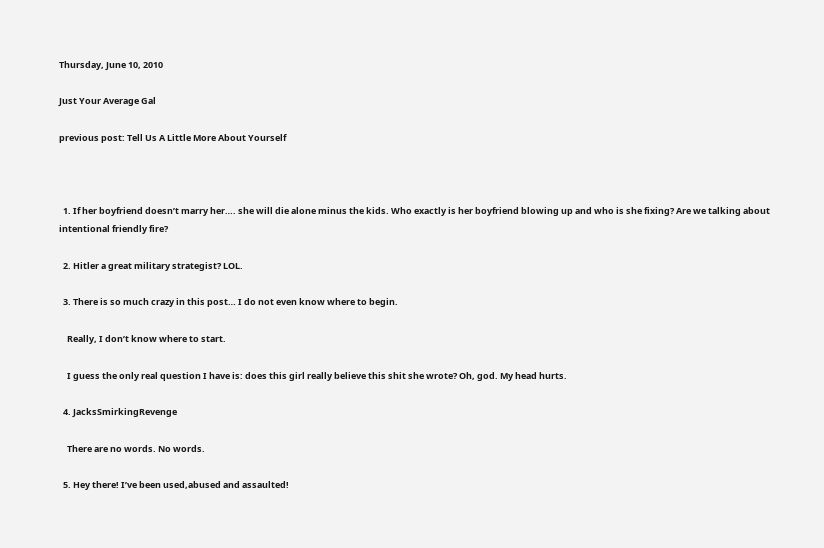Thursday, June 10, 2010

Just Your Average Gal

previous post: Tell Us A Little More About Yourself



  1. If her boyfriend doesn’t marry her…. she will die alone minus the kids. Who exactly is her boyfriend blowing up and who is she fixing? Are we talking about intentional friendly fire?

  2. Hitler a great military strategist? LOL.

  3. There is so much crazy in this post… I do not even know where to begin.

    Really, I don’t know where to start.

    I guess the only real question I have is: does this girl really believe this shit she wrote? Oh, god. My head hurts.

  4. JacksSmirkingRevenge

    There are no words. No words.

  5. Hey there! I’ve been used,abused and assaulted!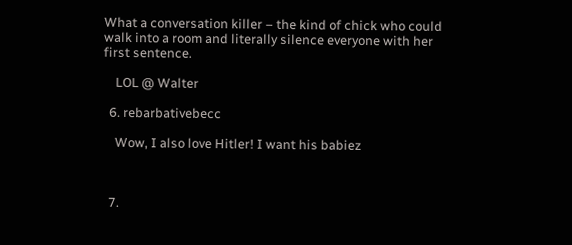What a conversation killer – the kind of chick who could walk into a room and literally silence everyone with her first sentence.

    LOL @ Walter

  6. rebarbativebecc

    Wow, I also love Hitler! I want his babiez



  7.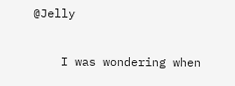@Jelly

    I was wondering when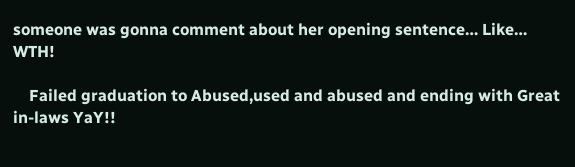someone was gonna comment about her opening sentence… Like… WTH!

    Failed graduation to Abused,used and abused and ending with Great in-laws YaY!!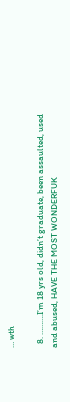… wth

  8. ……….I’m 18 yrs old, didn’t graduate, been assaulted, used and abused, HAVE THE MOST WONDERFUK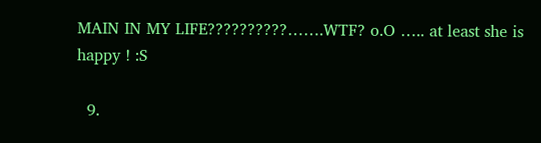MAIN IN MY LIFE??????????…….WTF? o.O ….. at least she is happy ! :S

  9.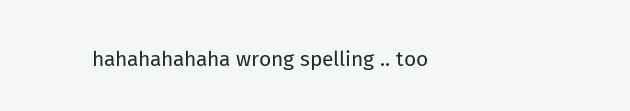hahahahahaha wrong spelling .. too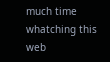much time whatching this web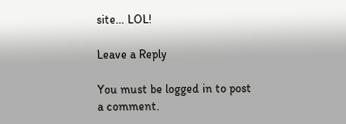site… LOL!

Leave a Reply

You must be logged in to post a comment.